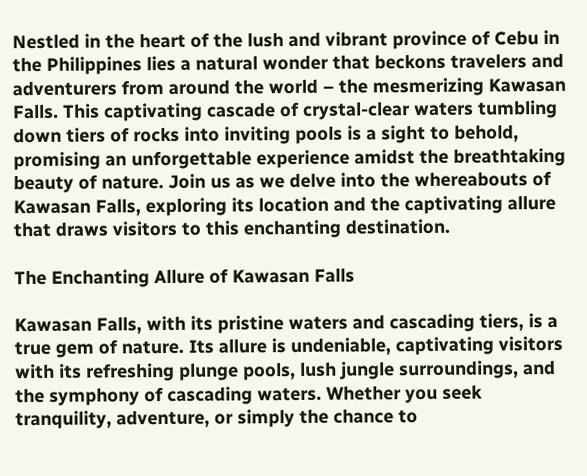Nestled in the heart of the lush and vibrant province of Cebu in the Philippines lies a natural wonder that beckons travelers and adventurers from around the world – the mesmerizing Kawasan Falls. This captivating cascade of crystal-clear waters tumbling down tiers of rocks into inviting pools is a sight to behold, promising an unforgettable experience amidst the breathtaking beauty of nature. Join us as we delve into the whereabouts of Kawasan Falls, exploring its location and the captivating allure that draws visitors to this enchanting destination.

The Enchanting Allure of Kawasan Falls

Kawasan Falls, with its pristine waters and cascading tiers, is a true gem of nature. Its allure is undeniable, captivating visitors with its refreshing plunge pools, lush jungle surroundings, and the symphony of cascading waters. Whether you seek tranquility, adventure, or simply the chance to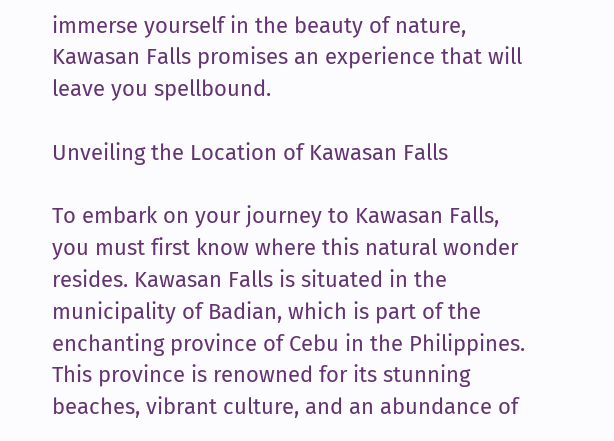immerse yourself in the beauty of nature, Kawasan Falls promises an experience that will leave you spellbound.

Unveiling the Location of Kawasan Falls

To embark on your journey to Kawasan Falls, you must first know where this natural wonder resides. Kawasan Falls is situated in the municipality of Badian, which is part of the enchanting province of Cebu in the Philippines. This province is renowned for its stunning beaches, vibrant culture, and an abundance of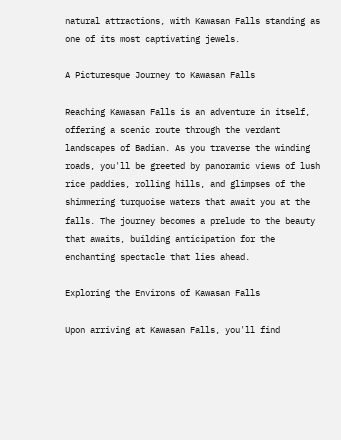natural attractions, with Kawasan Falls standing as one of its most captivating jewels.

A Picturesque Journey to Kawasan Falls

Reaching Kawasan Falls is an adventure in itself, offering a scenic route through the verdant landscapes of Badian. As you traverse the winding roads, you'll be greeted by panoramic views of lush rice paddies, rolling hills, and glimpses of the shimmering turquoise waters that await you at the falls. The journey becomes a prelude to the beauty that awaits, building anticipation for the enchanting spectacle that lies ahead.

Exploring the Environs of Kawasan Falls

Upon arriving at Kawasan Falls, you'll find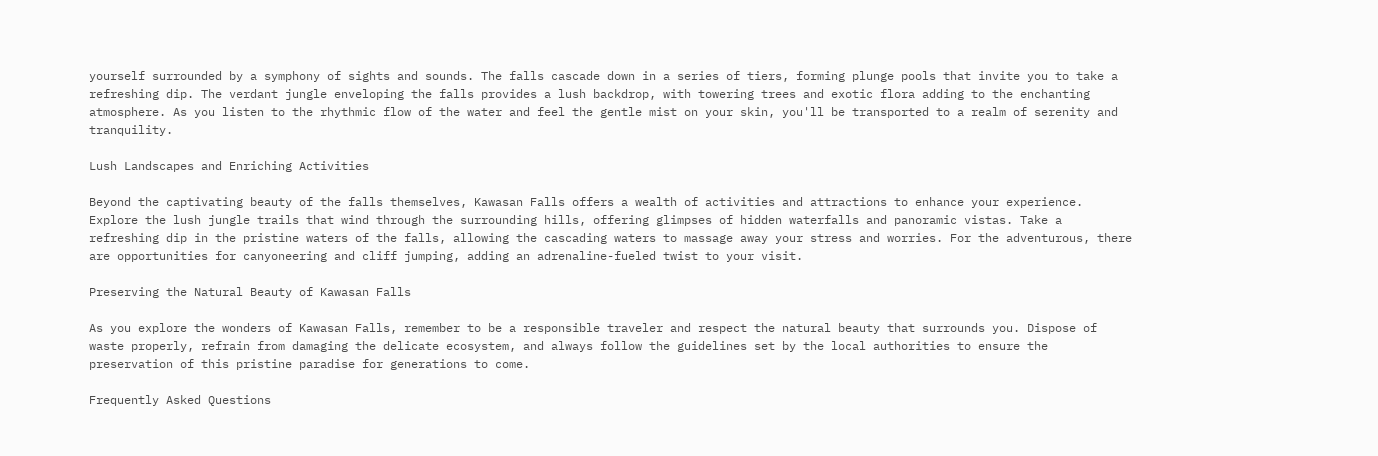yourself surrounded by a symphony of sights and sounds. The falls cascade down in a series of tiers, forming plunge pools that invite you to take a refreshing dip. The verdant jungle enveloping the falls provides a lush backdrop, with towering trees and exotic flora adding to the enchanting atmosphere. As you listen to the rhythmic flow of the water and feel the gentle mist on your skin, you'll be transported to a realm of serenity and tranquility.

Lush Landscapes and Enriching Activities

Beyond the captivating beauty of the falls themselves, Kawasan Falls offers a wealth of activities and attractions to enhance your experience. Explore the lush jungle trails that wind through the surrounding hills, offering glimpses of hidden waterfalls and panoramic vistas. Take a refreshing dip in the pristine waters of the falls, allowing the cascading waters to massage away your stress and worries. For the adventurous, there are opportunities for canyoneering and cliff jumping, adding an adrenaline-fueled twist to your visit.

Preserving the Natural Beauty of Kawasan Falls

As you explore the wonders of Kawasan Falls, remember to be a responsible traveler and respect the natural beauty that surrounds you. Dispose of waste properly, refrain from damaging the delicate ecosystem, and always follow the guidelines set by the local authorities to ensure the preservation of this pristine paradise for generations to come.

Frequently Asked Questions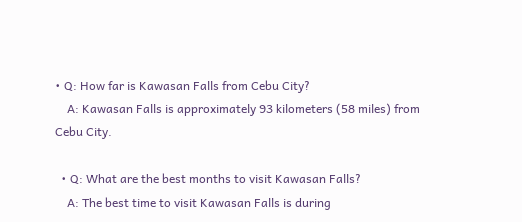• Q: How far is Kawasan Falls from Cebu City?
    A: Kawasan Falls is approximately 93 kilometers (58 miles) from Cebu City.

  • Q: What are the best months to visit Kawasan Falls?
    A: The best time to visit Kawasan Falls is during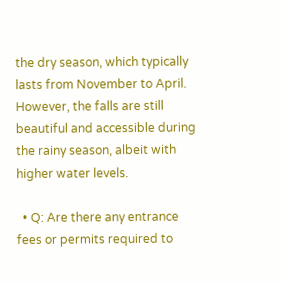the dry season, which typically lasts from November to April. However, the falls are still beautiful and accessible during the rainy season, albeit with higher water levels.

  • Q: Are there any entrance fees or permits required to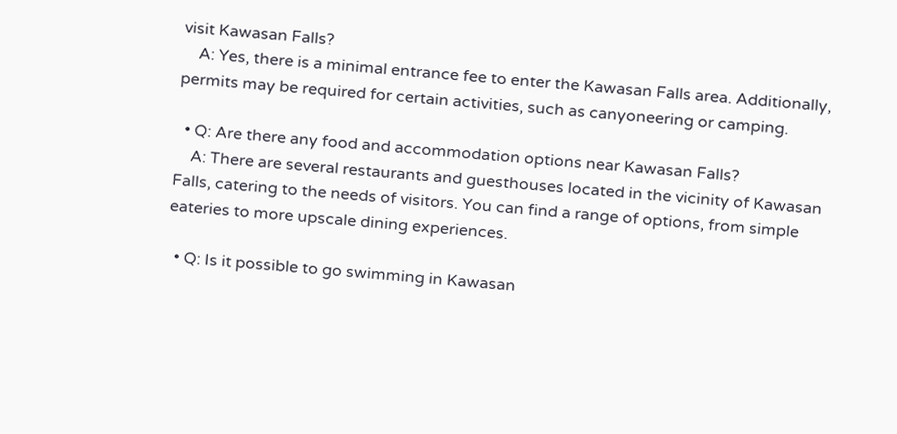visit Kawasan Falls?
    A: Yes, there is a minimal entrance fee to enter the Kawasan Falls area. Additionally, permits may be required for certain activities, such as canyoneering or camping.

  • Q: Are there any food and accommodation options near Kawasan Falls?
    A: There are several restaurants and guesthouses located in the vicinity of Kawasan Falls, catering to the needs of visitors. You can find a range of options, from simple eateries to more upscale dining experiences.

  • Q: Is it possible to go swimming in Kawasan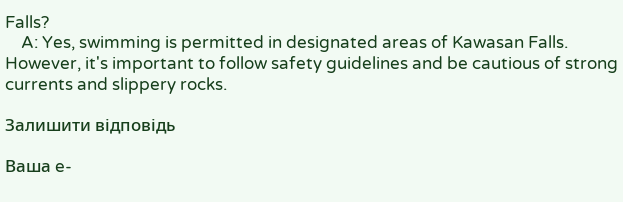Falls?
    A: Yes, swimming is permitted in designated areas of Kawasan Falls. However, it's important to follow safety guidelines and be cautious of strong currents and slippery rocks.

Залишити відповідь

Ваша e-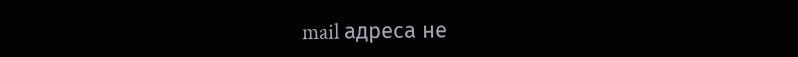mail адреса не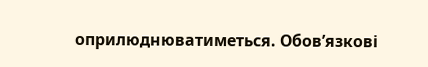оприлюднюватиметься. Обов’язкові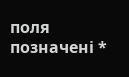поля позначені *